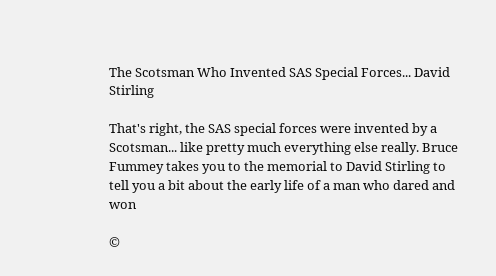The Scotsman Who Invented SAS Special Forces... David Stirling

That's right, the SAS special forces were invented by a Scotsman... like pretty much everything else really. Bruce Fummey takes you to the memorial to David Stirling to tell you a bit about the early life of a man who dared and won

©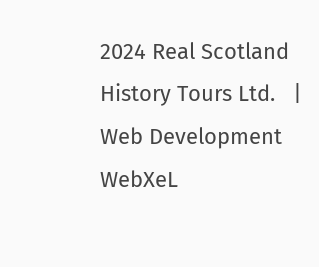2024 Real Scotland History Tours Ltd.   |   Web Development WebXeL